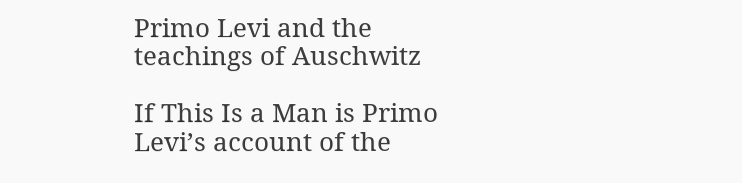Primo Levi and the teachings of Auschwitz

If This Is a Man is Primo Levi’s account of the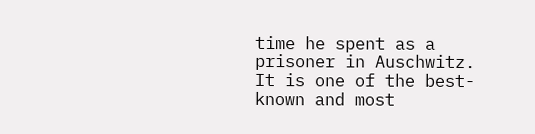time he spent as a prisoner in Auschwitz. It is one of the best-known and most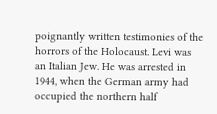poignantly written testimonies of the horrors of the Holocaust. Levi was an Italian Jew. He was arrested in 1944, when the German army had occupied the northern half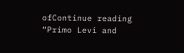ofContinue reading “Primo Levi and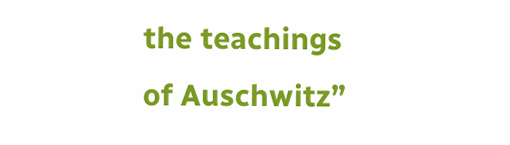the teachings of Auschwitz”